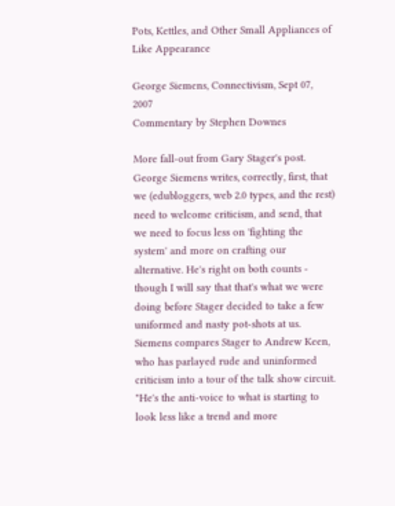Pots, Kettles, and Other Small Appliances of Like Appearance

George Siemens, Connectivism, Sept 07, 2007
Commentary by Stephen Downes

More fall-out from Gary Stager's post. George Siemens writes, correctly, first, that we (edubloggers, web 2.0 types, and the rest) need to welcome criticism, and send, that we need to focus less on 'fighting the system' and more on crafting our alternative. He's right on both counts - though I will say that that's what we were doing before Stager decided to take a few uniformed and nasty pot-shots at us. Siemens compares Stager to Andrew Keen, who has parlayed rude and uninformed criticism into a tour of the talk show circuit. "He's the anti-voice to what is starting to look less like a trend and more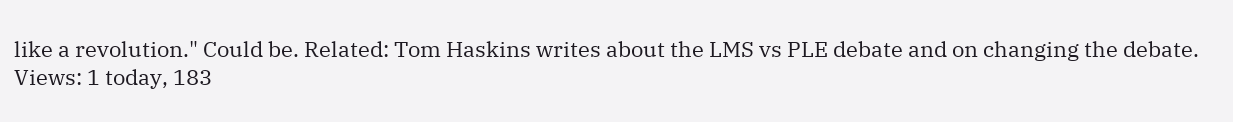like a revolution." Could be. Related: Tom Haskins writes about the LMS vs PLE debate and on changing the debate.
Views: 1 today, 183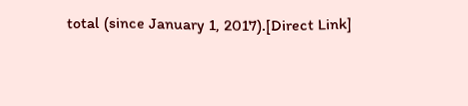total (since January 1, 2017).[Direct Link]